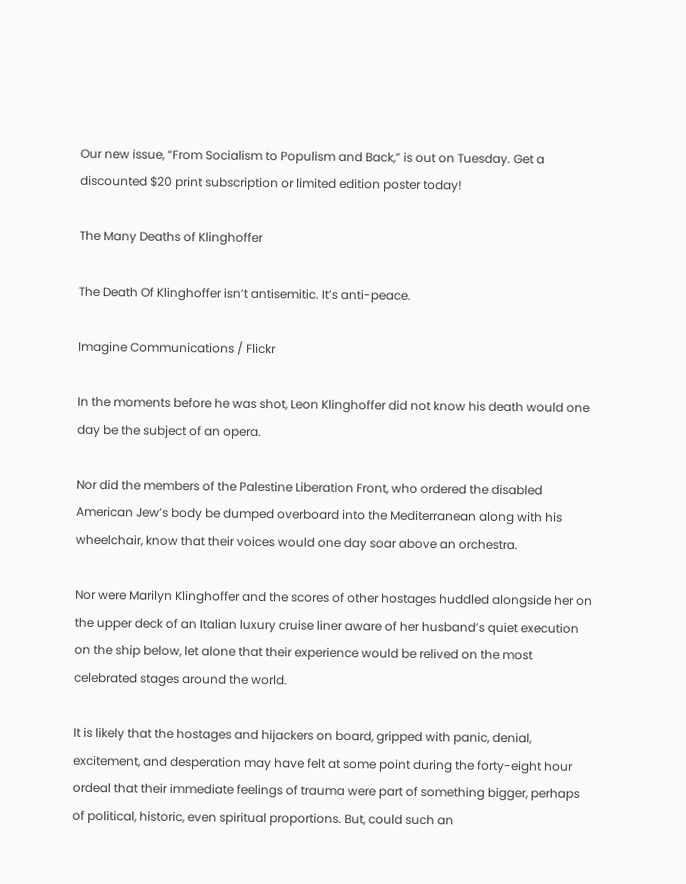Our new issue, “From Socialism to Populism and Back,” is out on Tuesday. Get a discounted $20 print subscription or limited edition poster today!

The Many Deaths of Klinghoffer

The Death Of Klinghoffer isn’t antisemitic. It’s anti-peace.

Imagine Communications / Flickr

In the moments before he was shot, Leon Klinghoffer did not know his death would one day be the subject of an opera.

Nor did the members of the Palestine Liberation Front, who ordered the disabled American Jew’s body be dumped overboard into the Mediterranean along with his wheelchair, know that their voices would one day soar above an orchestra.

Nor were Marilyn Klinghoffer and the scores of other hostages huddled alongside her on the upper deck of an Italian luxury cruise liner aware of her husband’s quiet execution on the ship below, let alone that their experience would be relived on the most celebrated stages around the world.

It is likely that the hostages and hijackers on board, gripped with panic, denial, excitement, and desperation may have felt at some point during the forty-eight hour ordeal that their immediate feelings of trauma were part of something bigger, perhaps of political, historic, even spiritual proportions. But, could such an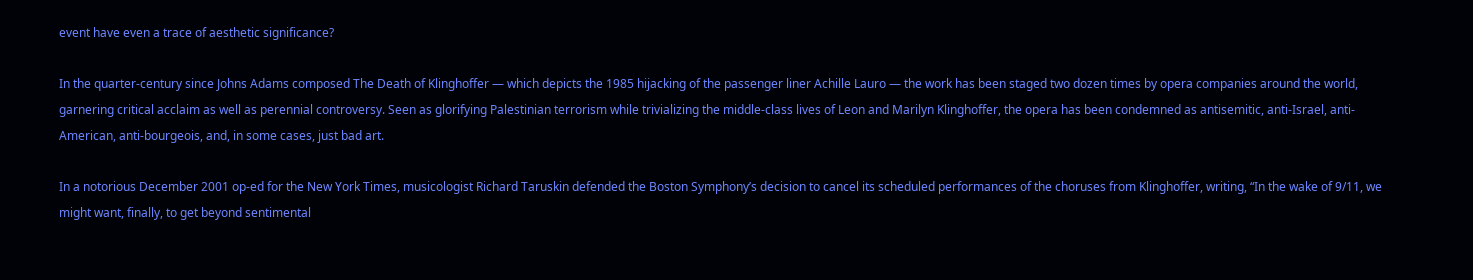event have even a trace of aesthetic significance?

In the quarter-century since Johns Adams composed The Death of Klinghoffer — which depicts the 1985 hijacking of the passenger liner Achille Lauro — the work has been staged two dozen times by opera companies around the world, garnering critical acclaim as well as perennial controversy. Seen as glorifying Palestinian terrorism while trivializing the middle-class lives of Leon and Marilyn Klinghoffer, the opera has been condemned as antisemitic, anti-Israel, anti-American, anti-bourgeois, and, in some cases, just bad art.

In a notorious December 2001 op-ed for the New York Times, musicologist Richard Taruskin defended the Boston Symphony’s decision to cancel its scheduled performances of the choruses from Klinghoffer, writing, “In the wake of 9/11, we might want, finally, to get beyond sentimental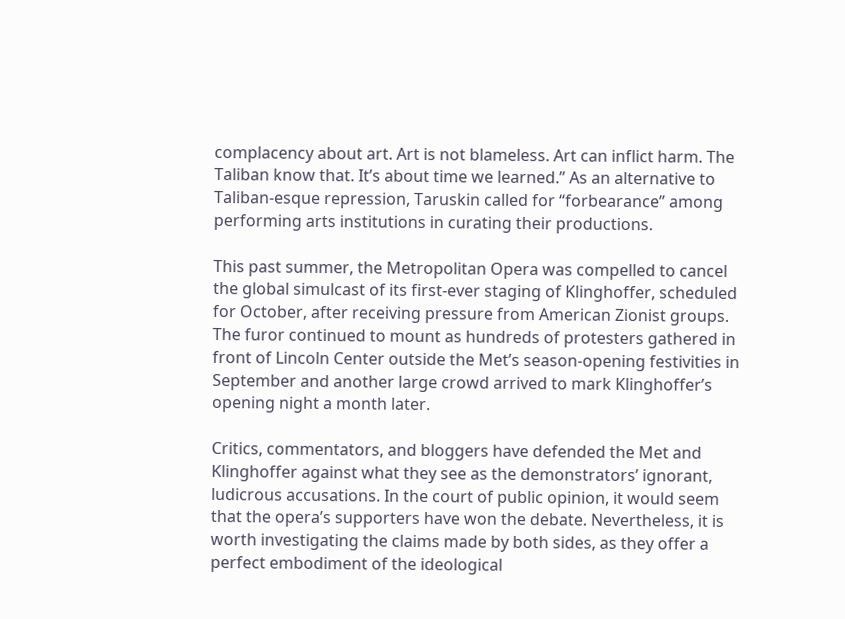complacency about art. Art is not blameless. Art can inflict harm. The Taliban know that. It’s about time we learned.” As an alternative to Taliban-esque repression, Taruskin called for “forbearance” among performing arts institutions in curating their productions.

This past summer, the Metropolitan Opera was compelled to cancel the global simulcast of its first-ever staging of Klinghoffer, scheduled for October, after receiving pressure from American Zionist groups. The furor continued to mount as hundreds of protesters gathered in front of Lincoln Center outside the Met’s season-opening festivities in September and another large crowd arrived to mark Klinghoffer’s opening night a month later.

Critics, commentators, and bloggers have defended the Met and Klinghoffer against what they see as the demonstrators’ ignorant, ludicrous accusations. In the court of public opinion, it would seem that the opera’s supporters have won the debate. Nevertheless, it is worth investigating the claims made by both sides, as they offer a perfect embodiment of the ideological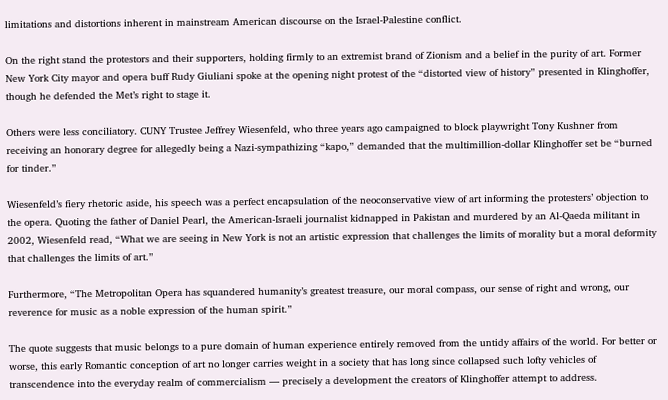limitations and distortions inherent in mainstream American discourse on the Israel-Palestine conflict.

On the right stand the protestors and their supporters, holding firmly to an extremist brand of Zionism and a belief in the purity of art. Former New York City mayor and opera buff Rudy Giuliani spoke at the opening night protest of the “distorted view of history” presented in Klinghoffer, though he defended the Met’s right to stage it.

Others were less conciliatory. CUNY Trustee Jeffrey Wiesenfeld, who three years ago campaigned to block playwright Tony Kushner from receiving an honorary degree for allegedly being a Nazi-sympathizing “kapo,” demanded that the multimillion-dollar Klinghoffer set be “burned for tinder.”

Wiesenfeld’s fiery rhetoric aside, his speech was a perfect encapsulation of the neoconservative view of art informing the protesters’ objection to the opera. Quoting the father of Daniel Pearl, the American-Israeli journalist kidnapped in Pakistan and murdered by an Al-Qaeda militant in 2002, Wiesenfeld read, “What we are seeing in New York is not an artistic expression that challenges the limits of morality but a moral deformity that challenges the limits of art.”

Furthermore, “The Metropolitan Opera has squandered humanity’s greatest treasure, our moral compass, our sense of right and wrong, our reverence for music as a noble expression of the human spirit.”

The quote suggests that music belongs to a pure domain of human experience entirely removed from the untidy affairs of the world. For better or worse, this early Romantic conception of art no longer carries weight in a society that has long since collapsed such lofty vehicles of transcendence into the everyday realm of commercialism — precisely a development the creators of Klinghoffer attempt to address.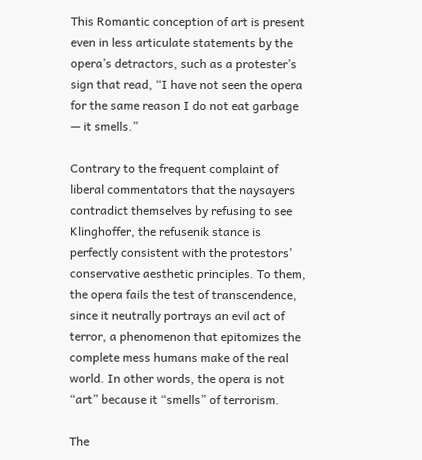This Romantic conception of art is present even in less articulate statements by the opera’s detractors, such as a protester’s sign that read, “I have not seen the opera for the same reason I do not eat garbage — it smells.”

Contrary to the frequent complaint of liberal commentators that the naysayers contradict themselves by refusing to see Klinghoffer, the refusenik stance is perfectly consistent with the protestors’ conservative aesthetic principles. To them, the opera fails the test of transcendence, since it neutrally portrays an evil act of terror, a phenomenon that epitomizes the complete mess humans make of the real world. In other words, the opera is not “art” because it “smells” of terrorism.

The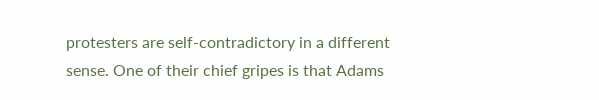protesters are self-contradictory in a different sense. One of their chief gripes is that Adams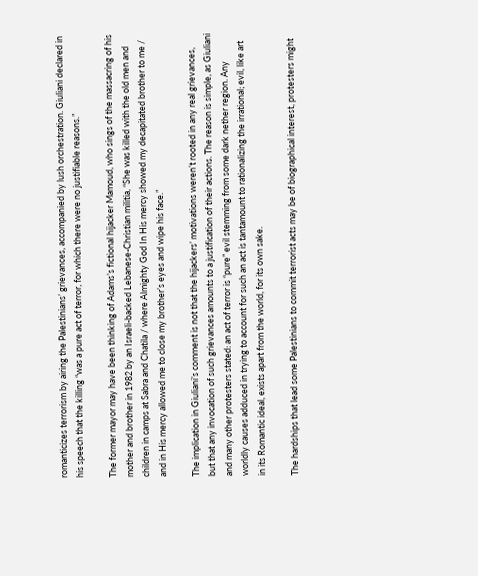romanticizes terrorism by airing the Palestinians’ grievances, accompanied by lush orchestration. Giuliani declared in his speech that the killing “was a pure act of terror, for which there were no justifiable reasons.”

The former mayor may have been thinking of Adams’s fictional hijacker Mamoud, who sings of the massacring of his mother and brother in 1982 by an Israeli-backed Lebanese-Christian militia, “She was killed with the old men and children in camps at Sabra and Chatila / where Almighty God In His mercy showed my decapitated brother to me / and in His mercy allowed me to close my brother’s eyes and wipe his face.”

The implication in Giuliani’s comment is not that the hijackers’ motivations weren’t rooted in any real grievances, but that any invocation of such grievances amounts to a justification of their actions. The reason is simple, as Giuliani and many other protesters stated: an act of terror is “pure” evil stemming from some dark nether region. Any worldly causes adduced in trying to account for such an act is tantamount to rationalizing the irrational; evil, like art in its Romantic ideal, exists apart from the world, for its own sake.

The hardships that lead some Palestinians to commit terrorist acts may be of biographical interest, protesters might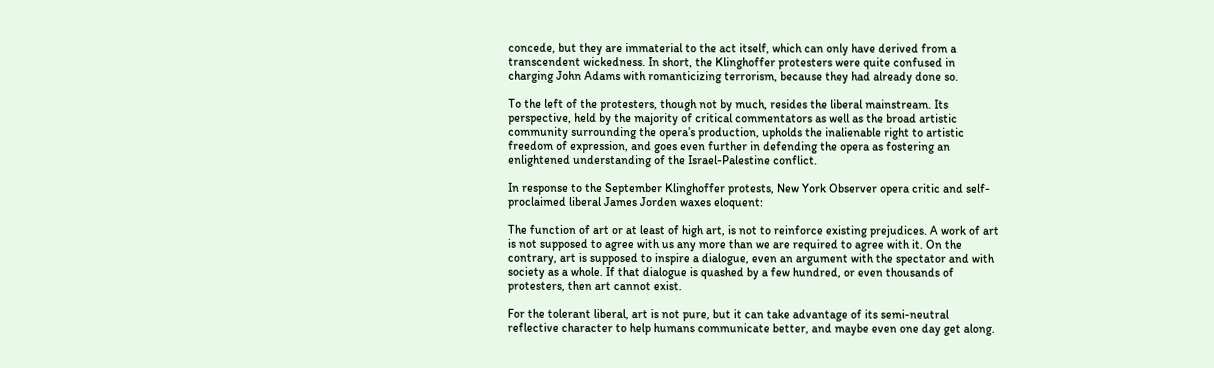concede, but they are immaterial to the act itself, which can only have derived from a transcendent wickedness. In short, the Klinghoffer protesters were quite confused in charging John Adams with romanticizing terrorism, because they had already done so.

To the left of the protesters, though not by much, resides the liberal mainstream. Its perspective, held by the majority of critical commentators as well as the broad artistic community surrounding the opera’s production, upholds the inalienable right to artistic freedom of expression, and goes even further in defending the opera as fostering an enlightened understanding of the Israel-Palestine conflict.

In response to the September Klinghoffer protests, New York Observer opera critic and self-proclaimed liberal James Jorden waxes eloquent:

The function of art or at least of high art, is not to reinforce existing prejudices. A work of art is not supposed to agree with us any more than we are required to agree with it. On the contrary, art is supposed to inspire a dialogue, even an argument with the spectator and with society as a whole. If that dialogue is quashed by a few hundred, or even thousands of protesters, then art cannot exist.

For the tolerant liberal, art is not pure, but it can take advantage of its semi-neutral reflective character to help humans communicate better, and maybe even one day get along.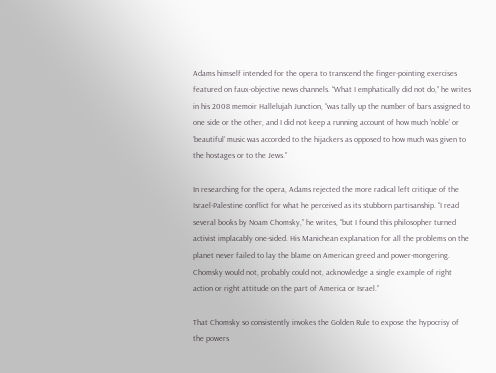Adams himself intended for the opera to transcend the finger-pointing exercises featured on faux-objective news channels. “What I emphatically did not do,” he writes in his 2008 memoir Hallelujah Junction, “was tally up the number of bars assigned to one side or the other, and I did not keep a running account of how much ‘noble’ or ‘beautiful’ music was accorded to the hijackers as opposed to how much was given to the hostages or to the Jews.”

In researching for the opera, Adams rejected the more radical left critique of the Israel-Palestine conflict for what he perceived as its stubborn partisanship. “I read several books by Noam Chomsky,” he writes, “but I found this philosopher turned activist implacably one-sided. His Manichean explanation for all the problems on the planet never failed to lay the blame on American greed and power-mongering. Chomsky would not, probably could not, acknowledge a single example of right action or right attitude on the part of America or Israel.”

That Chomsky so consistently invokes the Golden Rule to expose the hypocrisy of the powers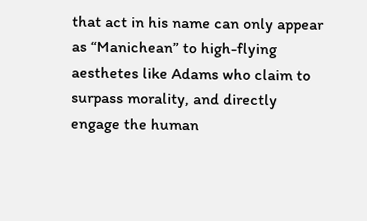that act in his name can only appear as “Manichean” to high-flying aesthetes like Adams who claim to surpass morality, and directly engage the human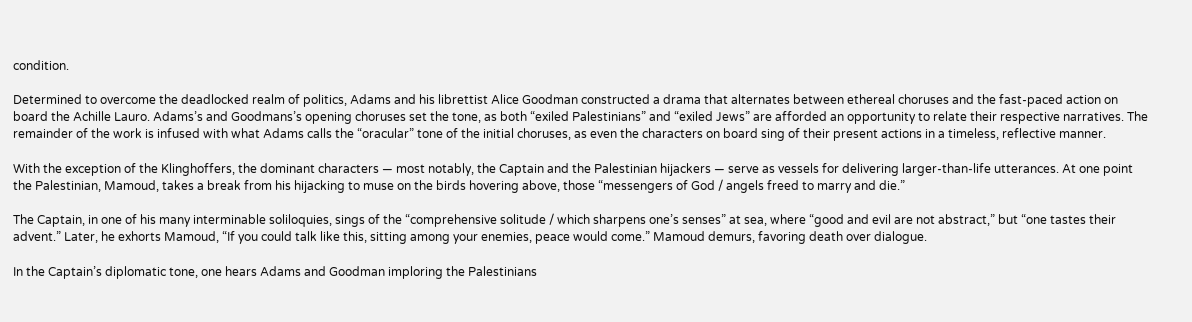condition.

Determined to overcome the deadlocked realm of politics, Adams and his librettist Alice Goodman constructed a drama that alternates between ethereal choruses and the fast-paced action on board the Achille Lauro. Adams’s and Goodmans’s opening choruses set the tone, as both “exiled Palestinians” and “exiled Jews” are afforded an opportunity to relate their respective narratives. The remainder of the work is infused with what Adams calls the “oracular” tone of the initial choruses, as even the characters on board sing of their present actions in a timeless, reflective manner.

With the exception of the Klinghoffers, the dominant characters — most notably, the Captain and the Palestinian hijackers — serve as vessels for delivering larger-than-life utterances. At one point the Palestinian, Mamoud, takes a break from his hijacking to muse on the birds hovering above, those “messengers of God / angels freed to marry and die.”

The Captain, in one of his many interminable soliloquies, sings of the “comprehensive solitude / which sharpens one’s senses” at sea, where “good and evil are not abstract,” but “one tastes their advent.” Later, he exhorts Mamoud, “If you could talk like this, sitting among your enemies, peace would come.” Mamoud demurs, favoring death over dialogue.

In the Captain’s diplomatic tone, one hears Adams and Goodman imploring the Palestinians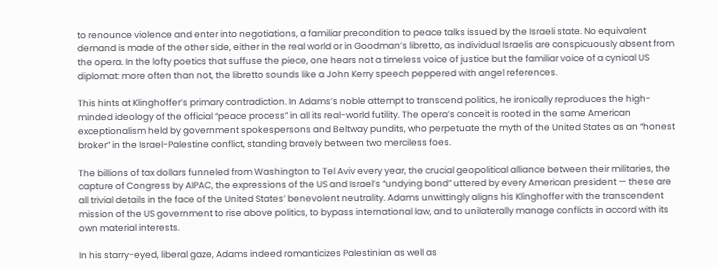to renounce violence and enter into negotiations, a familiar precondition to peace talks issued by the Israeli state. No equivalent demand is made of the other side, either in the real world or in Goodman’s libretto, as individual Israelis are conspicuously absent from the opera. In the lofty poetics that suffuse the piece, one hears not a timeless voice of justice but the familiar voice of a cynical US diplomat: more often than not, the libretto sounds like a John Kerry speech peppered with angel references.

This hints at Klinghoffer’s primary contradiction. In Adams’s noble attempt to transcend politics, he ironically reproduces the high-minded ideology of the official “peace process” in all its real-world futility. The opera’s conceit is rooted in the same American exceptionalism held by government spokespersons and Beltway pundits, who perpetuate the myth of the United States as an “honest broker” in the Israel-Palestine conflict, standing bravely between two merciless foes.

The billions of tax dollars funneled from Washington to Tel Aviv every year, the crucial geopolitical alliance between their militaries, the capture of Congress by AIPAC, the expressions of the US and Israel’s “undying bond” uttered by every American president — these are all trivial details in the face of the United States’ benevolent neutrality. Adams unwittingly aligns his Klinghoffer with the transcendent mission of the US government to rise above politics, to bypass international law, and to unilaterally manage conflicts in accord with its own material interests.

In his starry-eyed, liberal gaze, Adams indeed romanticizes Palestinian as well as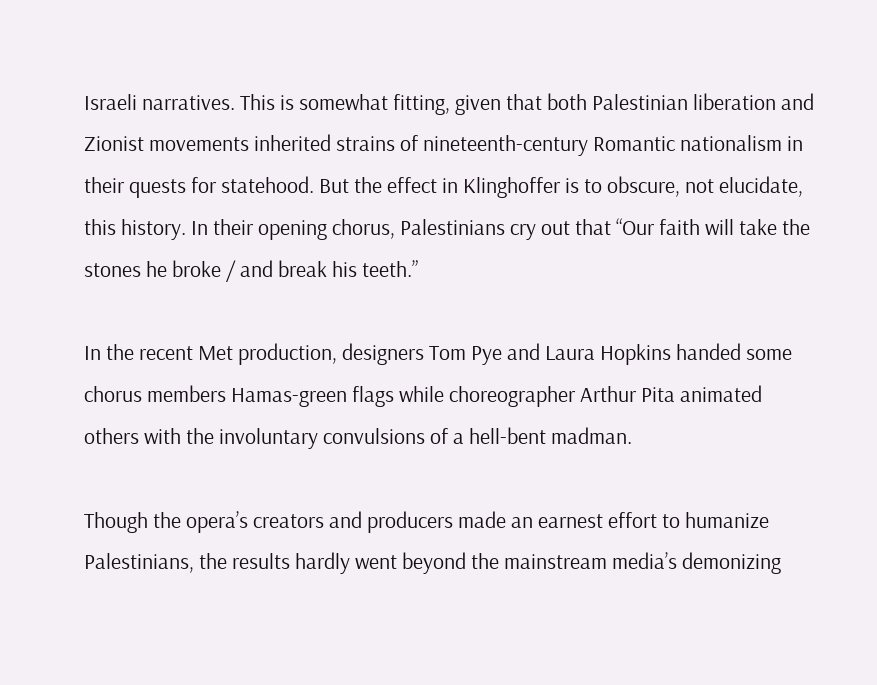Israeli narratives. This is somewhat fitting, given that both Palestinian liberation and Zionist movements inherited strains of nineteenth-century Romantic nationalism in their quests for statehood. But the effect in Klinghoffer is to obscure, not elucidate, this history. In their opening chorus, Palestinians cry out that “Our faith will take the stones he broke / and break his teeth.”

In the recent Met production, designers Tom Pye and Laura Hopkins handed some chorus members Hamas-green flags while choreographer Arthur Pita animated others with the involuntary convulsions of a hell-bent madman.

Though the opera’s creators and producers made an earnest effort to humanize Palestinians, the results hardly went beyond the mainstream media’s demonizing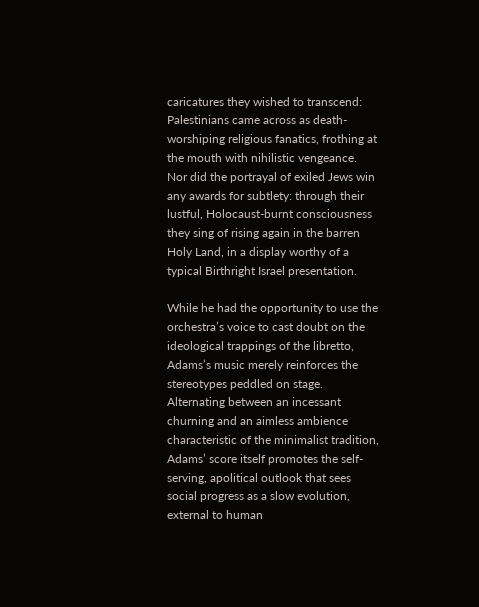caricatures they wished to transcend: Palestinians came across as death-worshiping religious fanatics, frothing at the mouth with nihilistic vengeance. Nor did the portrayal of exiled Jews win any awards for subtlety: through their lustful, Holocaust-burnt consciousness they sing of rising again in the barren Holy Land, in a display worthy of a typical Birthright Israel presentation.

While he had the opportunity to use the orchestra’s voice to cast doubt on the ideological trappings of the libretto, Adams’s music merely reinforces the stereotypes peddled on stage. Alternating between an incessant churning and an aimless ambience characteristic of the minimalist tradition, Adams’ score itself promotes the self-serving, apolitical outlook that sees social progress as a slow evolution, external to human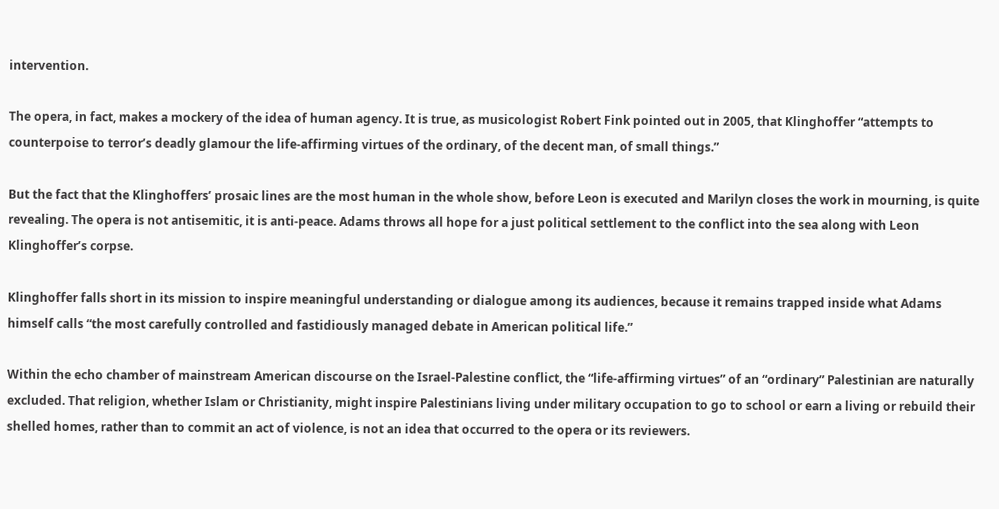intervention.

The opera, in fact, makes a mockery of the idea of human agency. It is true, as musicologist Robert Fink pointed out in 2005, that Klinghoffer “attempts to counterpoise to terror’s deadly glamour the life-affirming virtues of the ordinary, of the decent man, of small things.”

But the fact that the Klinghoffers’ prosaic lines are the most human in the whole show, before Leon is executed and Marilyn closes the work in mourning, is quite revealing. The opera is not antisemitic, it is anti-peace. Adams throws all hope for a just political settlement to the conflict into the sea along with Leon Klinghoffer’s corpse.

Klinghoffer falls short in its mission to inspire meaningful understanding or dialogue among its audiences, because it remains trapped inside what Adams himself calls “the most carefully controlled and fastidiously managed debate in American political life.”

Within the echo chamber of mainstream American discourse on the Israel-Palestine conflict, the “life-affirming virtues” of an “ordinary” Palestinian are naturally excluded. That religion, whether Islam or Christianity, might inspire Palestinians living under military occupation to go to school or earn a living or rebuild their shelled homes, rather than to commit an act of violence, is not an idea that occurred to the opera or its reviewers.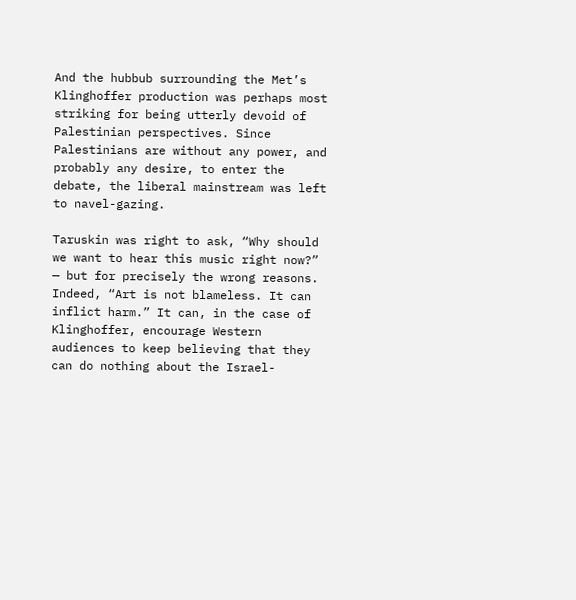And the hubbub surrounding the Met’s Klinghoffer production was perhaps most striking for being utterly devoid of Palestinian perspectives. Since Palestinians are without any power, and probably any desire, to enter the debate, the liberal mainstream was left to navel-gazing.

Taruskin was right to ask, “Why should we want to hear this music right now?” — but for precisely the wrong reasons. Indeed, “Art is not blameless. It can inflict harm.” It can, in the case of Klinghoffer, encourage Western audiences to keep believing that they can do nothing about the Israel-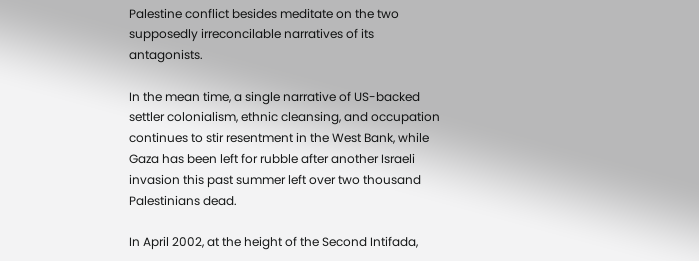Palestine conflict besides meditate on the two supposedly irreconcilable narratives of its antagonists.

In the mean time, a single narrative of US-backed settler colonialism, ethnic cleansing, and occupation continues to stir resentment in the West Bank, while Gaza has been left for rubble after another Israeli invasion this past summer left over two thousand Palestinians dead.

In April 2002, at the height of the Second Intifada,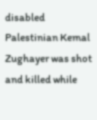disabled Palestinian Kemal Zughayer was shot and killed while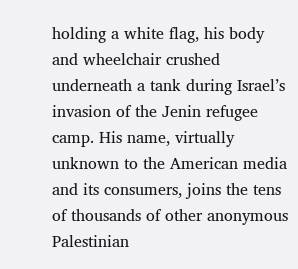holding a white flag, his body and wheelchair crushed underneath a tank during Israel’s invasion of the Jenin refugee camp. His name, virtually unknown to the American media and its consumers, joins the tens of thousands of other anonymous Palestinian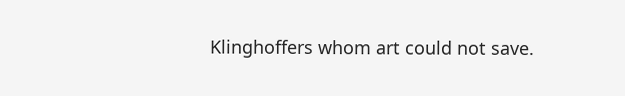Klinghoffers whom art could not save.